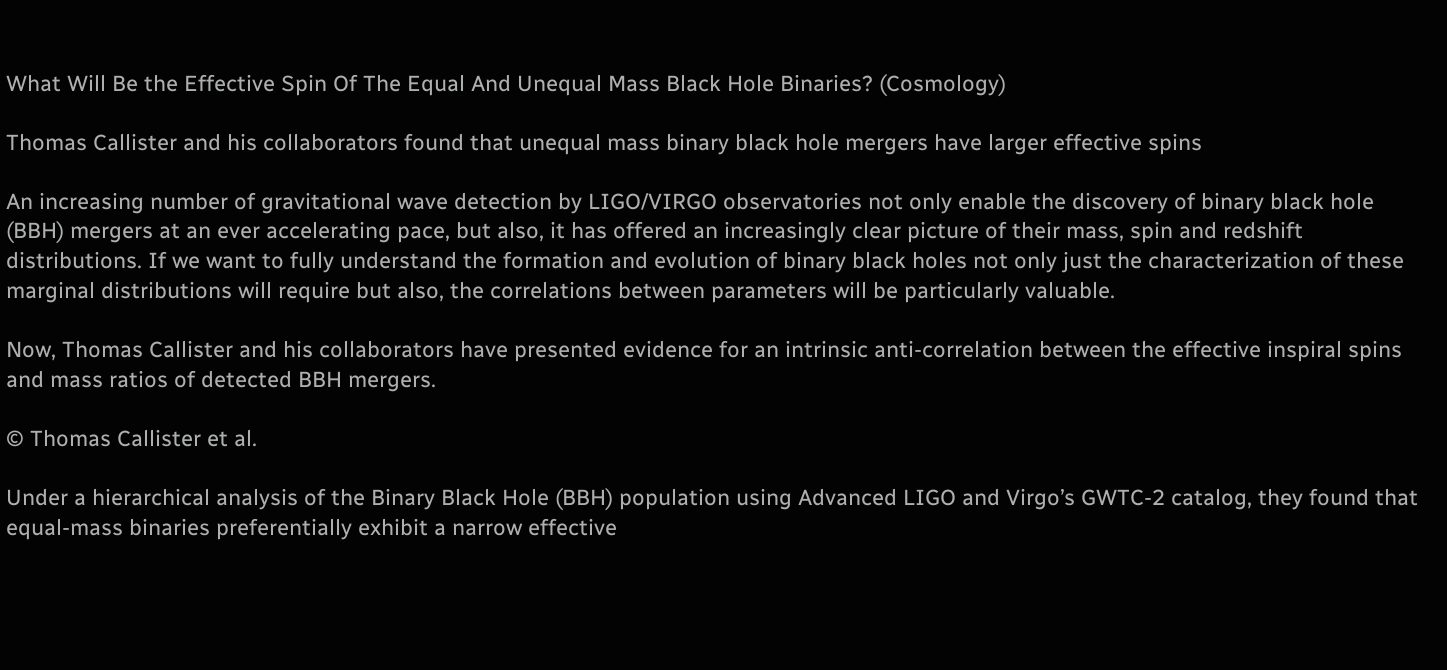What Will Be the Effective Spin Of The Equal And Unequal Mass Black Hole Binaries? (Cosmology)

Thomas Callister and his collaborators found that unequal mass binary black hole mergers have larger effective spins

An increasing number of gravitational wave detection by LIGO/VIRGO observatories not only enable the discovery of binary black hole (BBH) mergers at an ever accelerating pace, but also, it has offered an increasingly clear picture of their mass, spin and redshift distributions. If we want to fully understand the formation and evolution of binary black holes not only just the characterization of these marginal distributions will require but also, the correlations between parameters will be particularly valuable.

Now, Thomas Callister and his collaborators have presented evidence for an intrinsic anti-correlation between the effective inspiral spins and mass ratios of detected BBH mergers.

© Thomas Callister et al.

Under a hierarchical analysis of the Binary Black Hole (BBH) population using Advanced LIGO and Virgo’s GWTC-2 catalog, they found that equal-mass binaries preferentially exhibit a narrow effective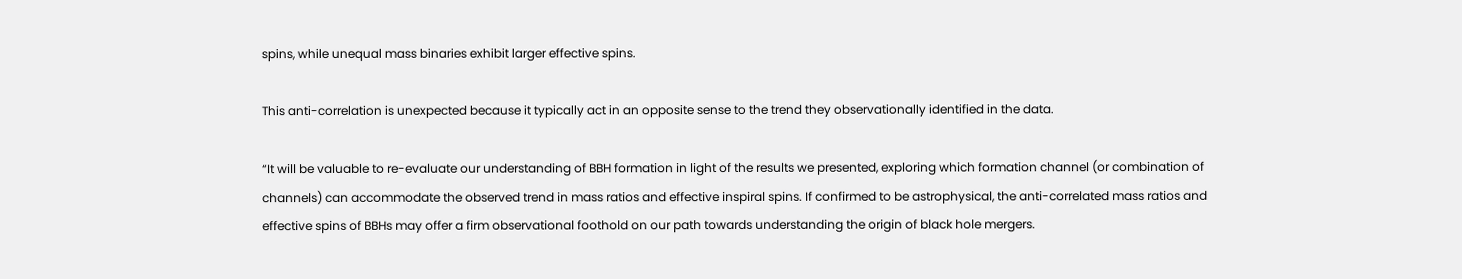spins, while unequal mass binaries exhibit larger effective spins.

This anti-correlation is unexpected because it typically act in an opposite sense to the trend they observationally identified in the data.

“It will be valuable to re-evaluate our understanding of BBH formation in light of the results we presented, exploring which formation channel (or combination of channels) can accommodate the observed trend in mass ratios and effective inspiral spins. If confirmed to be astrophysical, the anti-correlated mass ratios and effective spins of BBHs may offer a firm observational foothold on our path towards understanding the origin of black hole mergers.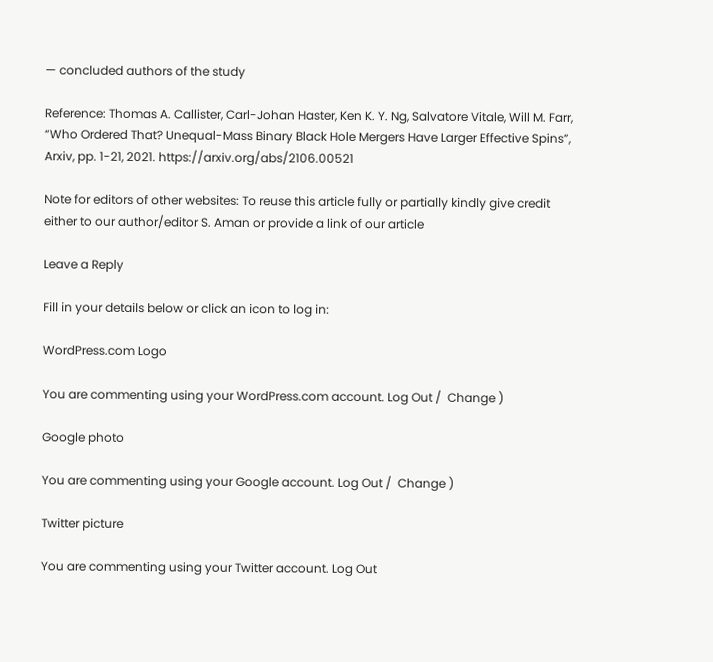— concluded authors of the study

Reference: Thomas A. Callister, Carl-Johan Haster, Ken K. Y. Ng, Salvatore Vitale, Will M. Farr, “Who Ordered That? Unequal-Mass Binary Black Hole Mergers Have Larger Effective Spins”, Arxiv, pp. 1-21, 2021. https://arxiv.org/abs/2106.00521

Note for editors of other websites: To reuse this article fully or partially kindly give credit either to our author/editor S. Aman or provide a link of our article

Leave a Reply

Fill in your details below or click an icon to log in:

WordPress.com Logo

You are commenting using your WordPress.com account. Log Out /  Change )

Google photo

You are commenting using your Google account. Log Out /  Change )

Twitter picture

You are commenting using your Twitter account. Log Out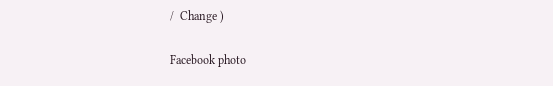/  Change )

Facebook photo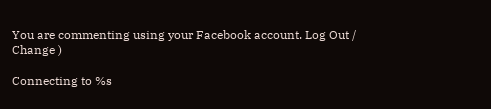You are commenting using your Facebook account. Log Out /  Change )

Connecting to %s